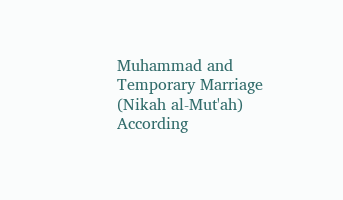Muhammad and Temporary Marriage (Nikah al-Mut'ah)
According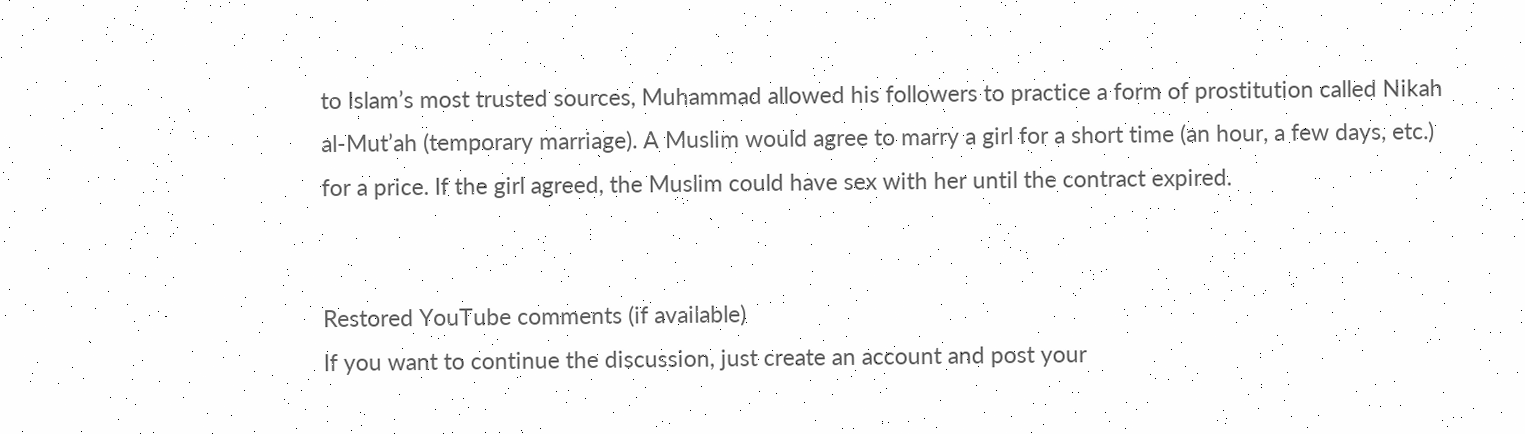to Islam’s most trusted sources, Muhammad allowed his followers to practice a form of prostitution called Nikah al-Mut’ah (temporary marriage). A Muslim would agree to marry a girl for a short time (an hour, a few days, etc.) for a price. If the girl agreed, the Muslim could have sex with her until the contract expired.


Restored YouTube comments (if available)
If you want to continue the discussion, just create an account and post your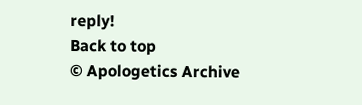reply!
Back to top
© Apologetics Archive